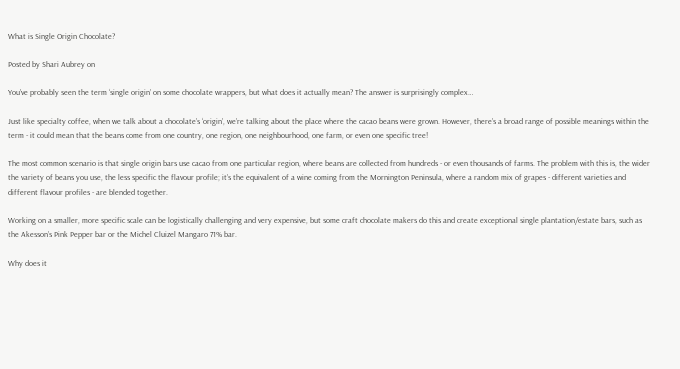What is Single Origin Chocolate?

Posted by Shari Aubrey on

You’ve probably seen the term ‘single origin’ on some chocolate wrappers, but what does it actually mean? The answer is surprisingly complex…

Just like specialty coffee, when we talk about a chocolate’s ‘origin’, we’re talking about the place where the cacao beans were grown. However, there’s a broad range of possible meanings within the term - it could mean that the beans come from one country, one region, one neighbourhood, one farm, or even one specific tree!

The most common scenario is that single origin bars use cacao from one particular region, where beans are collected from hundreds - or even thousands of farms. The problem with this is, the wider the variety of beans you use, the less specific the flavour profile; it’s the equivalent of a wine coming from the Mornington Peninsula, where a random mix of grapes - different varieties and different flavour profiles - are blended together.

Working on a smaller, more specific scale can be logistically challenging and very expensive, but some craft chocolate makers do this and create exceptional single plantation/estate bars, such as the Akesson’s Pink Pepper bar or the Michel Cluizel Mangaro 71% bar.

Why does it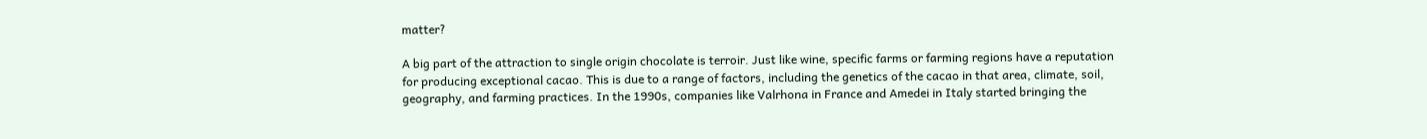matter?

A big part of the attraction to single origin chocolate is terroir. Just like wine, specific farms or farming regions have a reputation for producing exceptional cacao. This is due to a range of factors, including the genetics of the cacao in that area, climate, soil, geography, and farming practices. In the 1990s, companies like Valrhona in France and Amedei in Italy started bringing the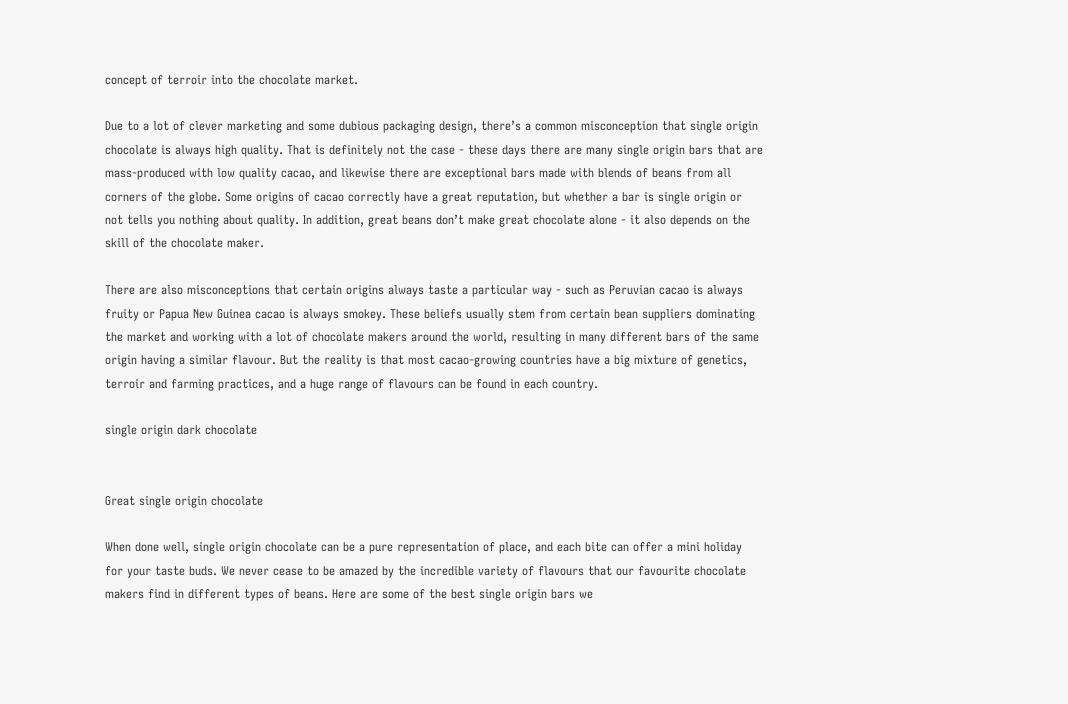concept of terroir into the chocolate market.

Due to a lot of clever marketing and some dubious packaging design, there’s a common misconception that single origin chocolate is always high quality. That is definitely not the case - these days there are many single origin bars that are mass-produced with low quality cacao, and likewise there are exceptional bars made with blends of beans from all corners of the globe. Some origins of cacao correctly have a great reputation, but whether a bar is single origin or not tells you nothing about quality. In addition, great beans don’t make great chocolate alone - it also depends on the skill of the chocolate maker.

There are also misconceptions that certain origins always taste a particular way - such as Peruvian cacao is always fruity or Papua New Guinea cacao is always smokey. These beliefs usually stem from certain bean suppliers dominating the market and working with a lot of chocolate makers around the world, resulting in many different bars of the same origin having a similar flavour. But the reality is that most cacao-growing countries have a big mixture of genetics, terroir and farming practices, and a huge range of flavours can be found in each country.

single origin dark chocolate


Great single origin chocolate

When done well, single origin chocolate can be a pure representation of place, and each bite can offer a mini holiday for your taste buds. We never cease to be amazed by the incredible variety of flavours that our favourite chocolate makers find in different types of beans. Here are some of the best single origin bars we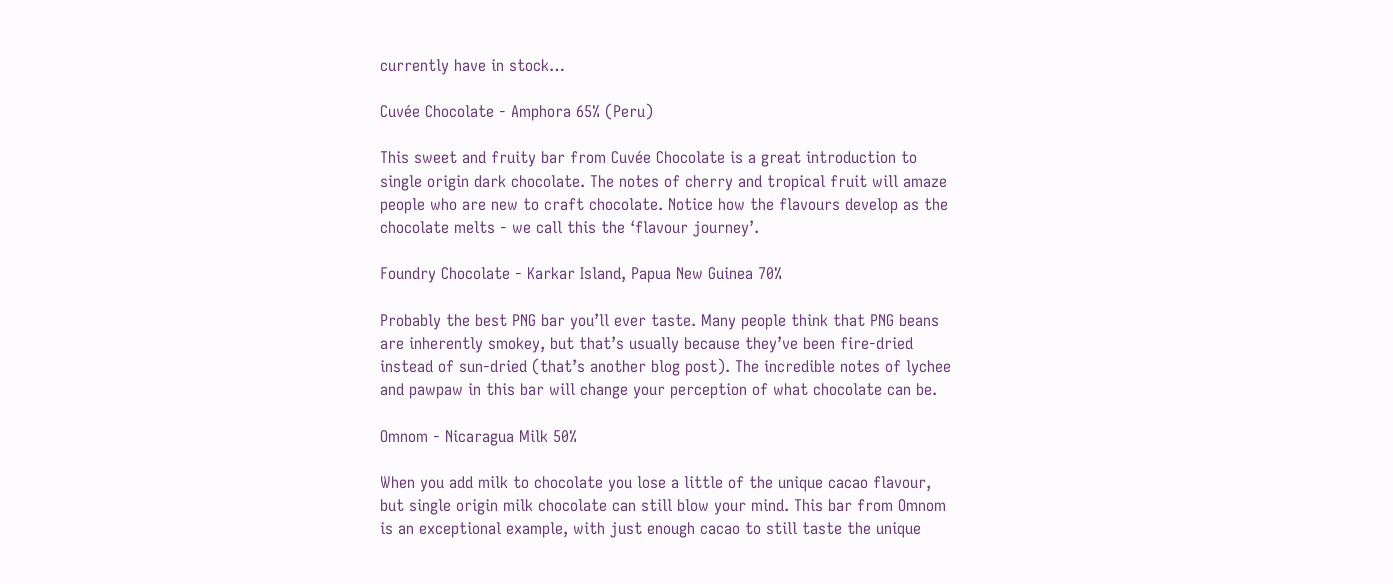currently have in stock…

Cuvée Chocolate - Amphora 65% (Peru)

This sweet and fruity bar from Cuvée Chocolate is a great introduction to single origin dark chocolate. The notes of cherry and tropical fruit will amaze people who are new to craft chocolate. Notice how the flavours develop as the chocolate melts - we call this the ‘flavour journey’.

Foundry Chocolate - Karkar Island, Papua New Guinea 70%

Probably the best PNG bar you’ll ever taste. Many people think that PNG beans are inherently smokey, but that’s usually because they’ve been fire-dried instead of sun-dried (that’s another blog post). The incredible notes of lychee and pawpaw in this bar will change your perception of what chocolate can be.

Omnom - Nicaragua Milk 50%

When you add milk to chocolate you lose a little of the unique cacao flavour, but single origin milk chocolate can still blow your mind. This bar from Omnom is an exceptional example, with just enough cacao to still taste the unique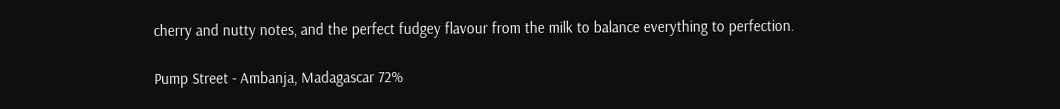cherry and nutty notes, and the perfect fudgey flavour from the milk to balance everything to perfection.

Pump Street - Ambanja, Madagascar 72%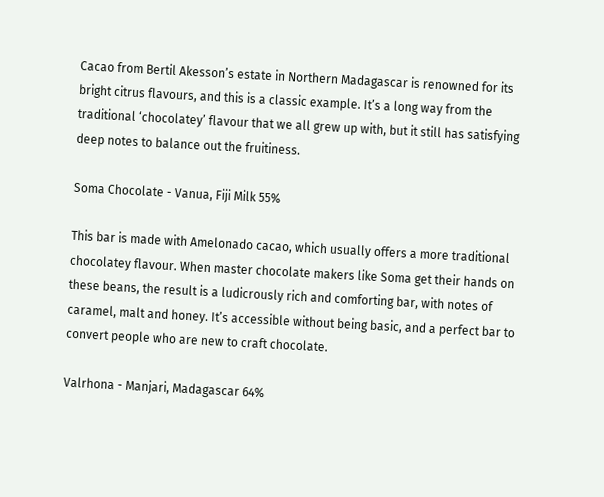Cacao from Bertil Akesson’s estate in Northern Madagascar is renowned for its bright citrus flavours, and this is a classic example. It’s a long way from the traditional ‘chocolatey’ flavour that we all grew up with, but it still has satisfying deep notes to balance out the fruitiness.

Soma Chocolate - Vanua, Fiji Milk 55%

This bar is made with Amelonado cacao, which usually offers a more traditional chocolatey flavour. When master chocolate makers like Soma get their hands on these beans, the result is a ludicrously rich and comforting bar, with notes of caramel, malt and honey. It’s accessible without being basic, and a perfect bar to convert people who are new to craft chocolate.

Valrhona - Manjari, Madagascar 64%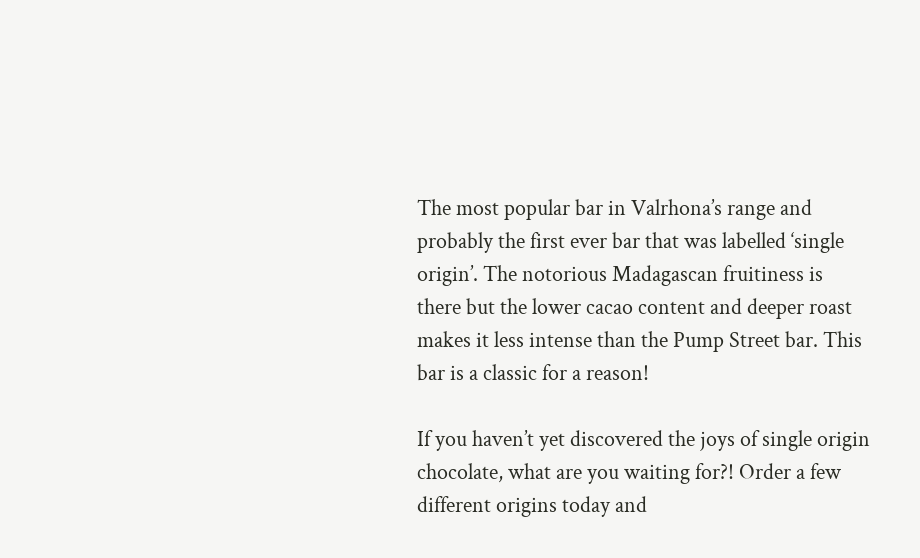The most popular bar in Valrhona’s range and probably the first ever bar that was labelled ‘single origin’. The notorious Madagascan fruitiness is there but the lower cacao content and deeper roast makes it less intense than the Pump Street bar. This bar is a classic for a reason!

If you haven’t yet discovered the joys of single origin chocolate, what are you waiting for?! Order a few different origins today and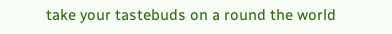take your tastebuds on a round the world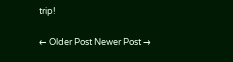trip!

← Older Post Newer Post →